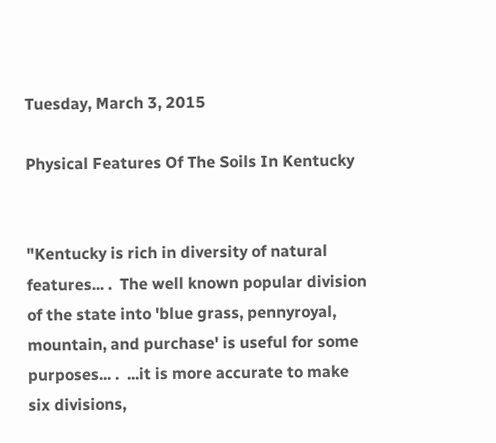Tuesday, March 3, 2015

Physical Features Of The Soils In Kentucky


"Kentucky is rich in diversity of natural features... .  The well known popular division of the state into 'blue grass, pennyroyal, mountain, and purchase' is useful for some purposes... .  ...it is more accurate to make six divisions,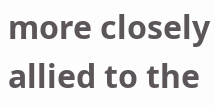more closely allied to the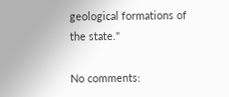geological formations of the state."

No comments: